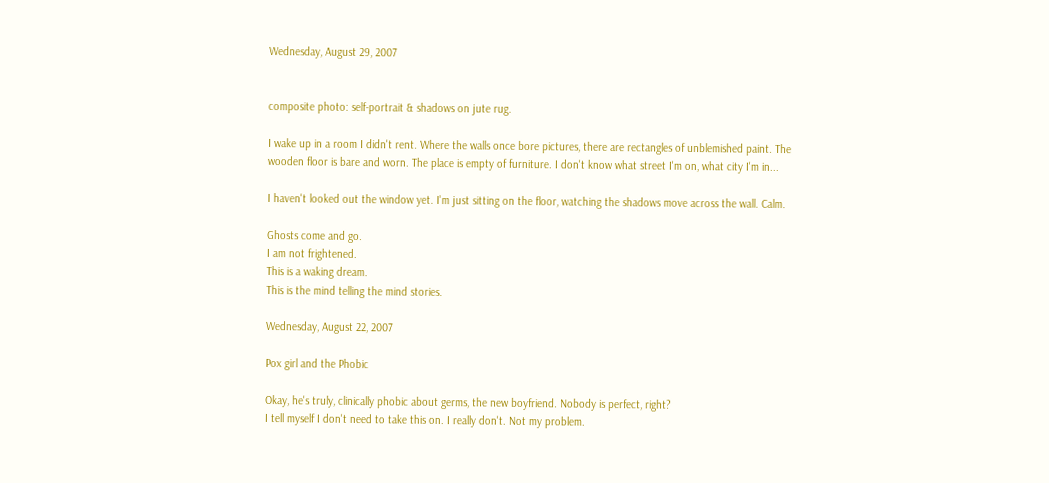Wednesday, August 29, 2007


composite photo: self-portrait & shadows on jute rug.

I wake up in a room I didn't rent. Where the walls once bore pictures, there are rectangles of unblemished paint. The wooden floor is bare and worn. The place is empty of furniture. I don't know what street I'm on, what city I'm in...

I haven't looked out the window yet. I'm just sitting on the floor, watching the shadows move across the wall. Calm.

Ghosts come and go.
I am not frightened.
This is a waking dream.
This is the mind telling the mind stories.

Wednesday, August 22, 2007

Pox girl and the Phobic

Okay, he's truly, clinically phobic about germs, the new boyfriend. Nobody is perfect, right?
I tell myself I don't need to take this on. I really don't. Not my problem.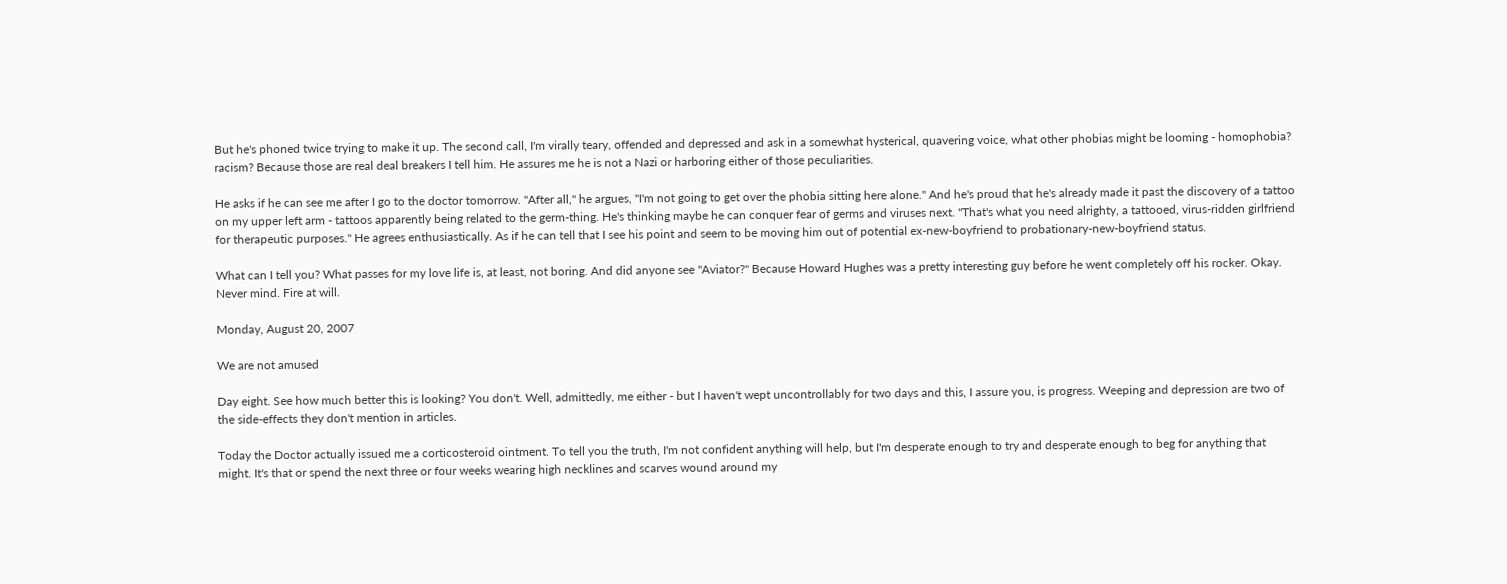But he's phoned twice trying to make it up. The second call, I'm virally teary, offended and depressed and ask in a somewhat hysterical, quavering voice, what other phobias might be looming - homophobia? racism? Because those are real deal breakers I tell him. He assures me he is not a Nazi or harboring either of those peculiarities.

He asks if he can see me after I go to the doctor tomorrow. "After all," he argues, "I'm not going to get over the phobia sitting here alone." And he's proud that he's already made it past the discovery of a tattoo on my upper left arm - tattoos apparently being related to the germ-thing. He's thinking maybe he can conquer fear of germs and viruses next. "That's what you need alrighty, a tattooed, virus-ridden girlfriend for therapeutic purposes." He agrees enthusiastically. As if he can tell that I see his point and seem to be moving him out of potential ex-new-boyfriend to probationary-new-boyfriend status.

What can I tell you? What passes for my love life is, at least, not boring. And did anyone see "Aviator?" Because Howard Hughes was a pretty interesting guy before he went completely off his rocker. Okay. Never mind. Fire at will.

Monday, August 20, 2007

We are not amused

Day eight. See how much better this is looking? You don't. Well, admittedly, me either - but I haven't wept uncontrollably for two days and this, I assure you, is progress. Weeping and depression are two of the side-effects they don't mention in articles.

Today the Doctor actually issued me a corticosteroid ointment. To tell you the truth, I'm not confident anything will help, but I'm desperate enough to try and desperate enough to beg for anything that might. It's that or spend the next three or four weeks wearing high necklines and scarves wound around my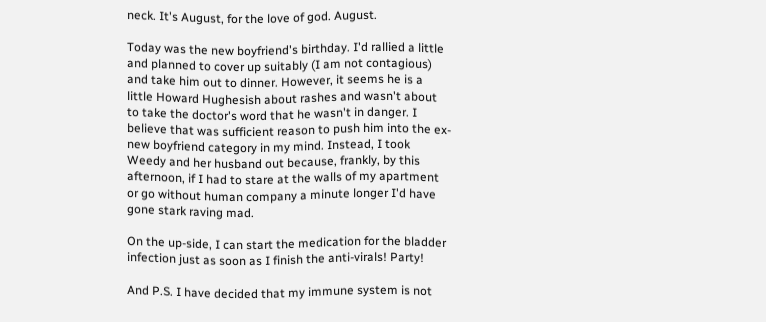neck. It's August, for the love of god. August.

Today was the new boyfriend's birthday. I'd rallied a little and planned to cover up suitably (I am not contagious) and take him out to dinner. However, it seems he is a little Howard Hughesish about rashes and wasn't about to take the doctor's word that he wasn't in danger. I believe that was sufficient reason to push him into the ex-new boyfriend category in my mind. Instead, I took Weedy and her husband out because, frankly, by this afternoon, if I had to stare at the walls of my apartment or go without human company a minute longer I'd have gone stark raving mad.

On the up-side, I can start the medication for the bladder infection just as soon as I finish the anti-virals! Party!

And P.S. I have decided that my immune system is not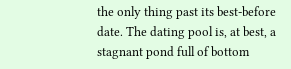the only thing past its best-before date. The dating pool is, at best, a stagnant pond full of bottom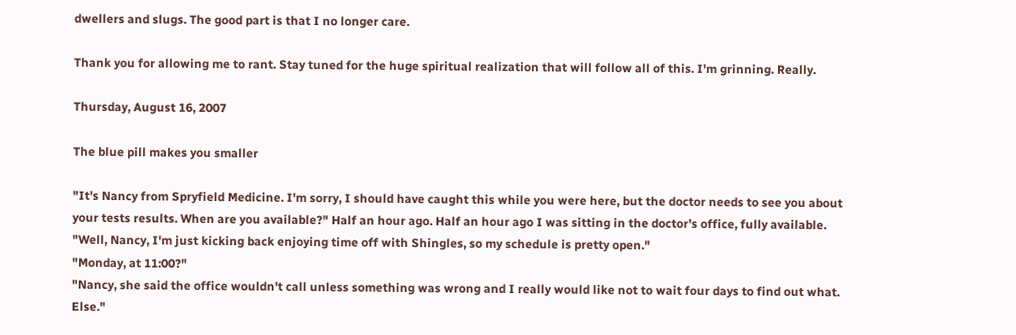dwellers and slugs. The good part is that I no longer care.

Thank you for allowing me to rant. Stay tuned for the huge spiritual realization that will follow all of this. I'm grinning. Really.

Thursday, August 16, 2007

The blue pill makes you smaller

"It's Nancy from Spryfield Medicine. I'm sorry, I should have caught this while you were here, but the doctor needs to see you about your tests results. When are you available?" Half an hour ago. Half an hour ago I was sitting in the doctor's office, fully available.
"Well, Nancy, I'm just kicking back enjoying time off with Shingles, so my schedule is pretty open."
"Monday, at 11:00?"
"Nancy, she said the office wouldn't call unless something was wrong and I really would like not to wait four days to find out what. Else."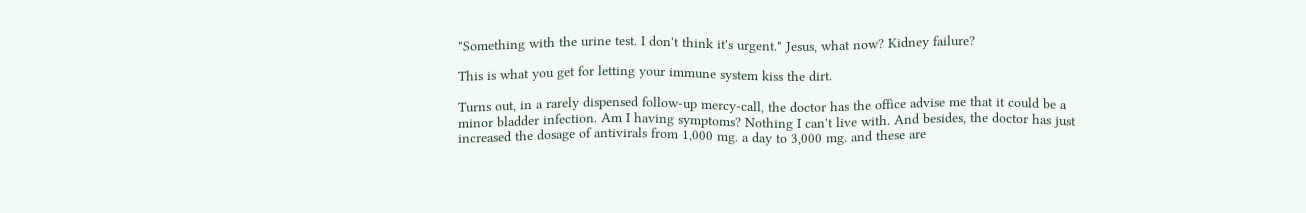"Something with the urine test. I don't think it's urgent." Jesus, what now? Kidney failure?

This is what you get for letting your immune system kiss the dirt.

Turns out, in a rarely dispensed follow-up mercy-call, the doctor has the office advise me that it could be a minor bladder infection. Am I having symptoms? Nothing I can't live with. And besides, the doctor has just increased the dosage of antivirals from 1,000 mg. a day to 3,000 mg. and these are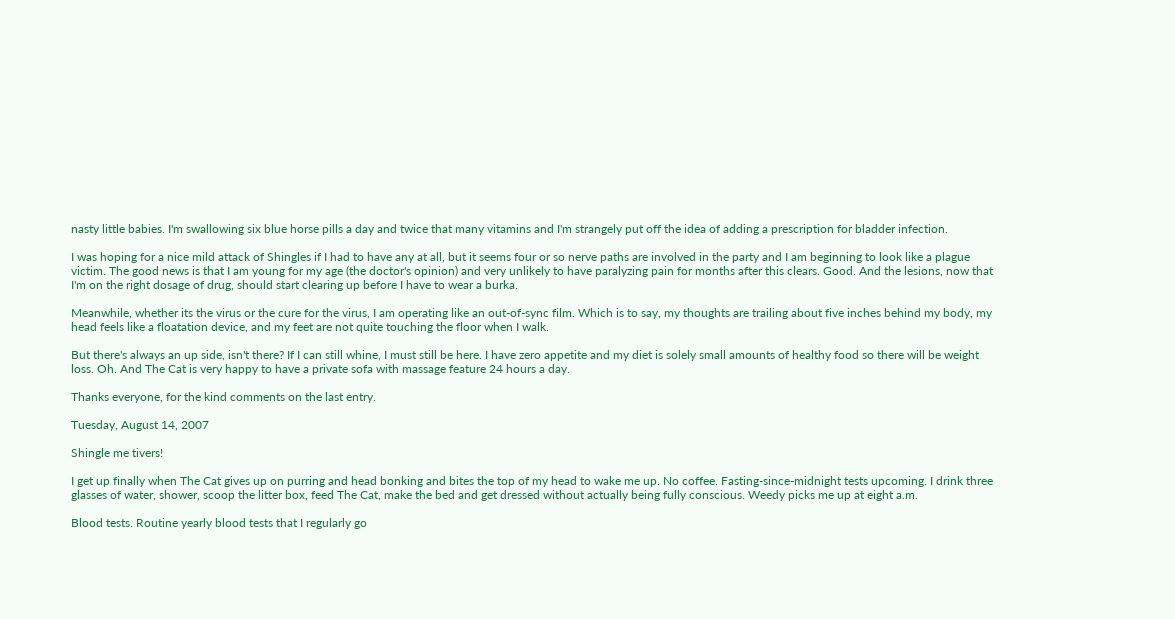nasty little babies. I'm swallowing six blue horse pills a day and twice that many vitamins and I'm strangely put off the idea of adding a prescription for bladder infection.

I was hoping for a nice mild attack of Shingles if I had to have any at all, but it seems four or so nerve paths are involved in the party and I am beginning to look like a plague victim. The good news is that I am young for my age (the doctor's opinion) and very unlikely to have paralyzing pain for months after this clears. Good. And the lesions, now that I'm on the right dosage of drug, should start clearing up before I have to wear a burka.

Meanwhile, whether its the virus or the cure for the virus, I am operating like an out-of-sync film. Which is to say, my thoughts are trailing about five inches behind my body, my head feels like a floatation device, and my feet are not quite touching the floor when I walk.

But there's always an up side, isn't there? If I can still whine, I must still be here. I have zero appetite and my diet is solely small amounts of healthy food so there will be weight loss. Oh. And The Cat is very happy to have a private sofa with massage feature 24 hours a day.

Thanks everyone, for the kind comments on the last entry.

Tuesday, August 14, 2007

Shingle me tivers!

I get up finally when The Cat gives up on purring and head bonking and bites the top of my head to wake me up. No coffee. Fasting-since-midnight tests upcoming. I drink three glasses of water, shower, scoop the litter box, feed The Cat, make the bed and get dressed without actually being fully conscious. Weedy picks me up at eight a.m.

Blood tests. Routine yearly blood tests that I regularly go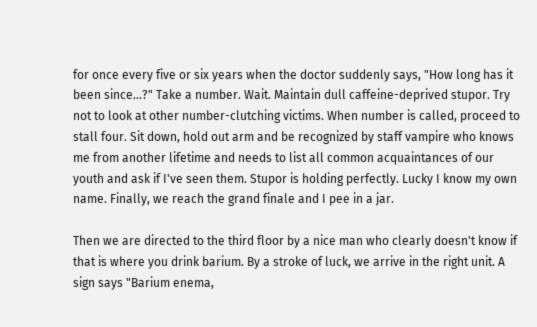for once every five or six years when the doctor suddenly says, "How long has it been since...?" Take a number. Wait. Maintain dull caffeine-deprived stupor. Try not to look at other number-clutching victims. When number is called, proceed to stall four. Sit down, hold out arm and be recognized by staff vampire who knows me from another lifetime and needs to list all common acquaintances of our youth and ask if I've seen them. Stupor is holding perfectly. Lucky I know my own name. Finally, we reach the grand finale and I pee in a jar.

Then we are directed to the third floor by a nice man who clearly doesn't know if that is where you drink barium. By a stroke of luck, we arrive in the right unit. A sign says "Barium enema,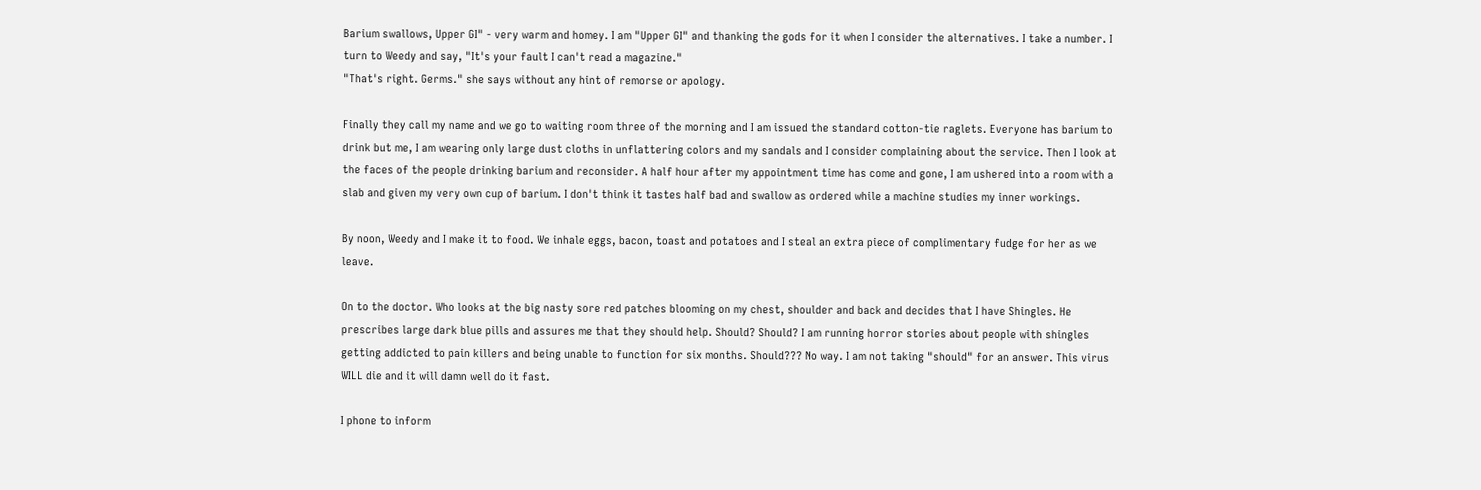Barium swallows, Upper GI" - very warm and homey. I am "Upper GI" and thanking the gods for it when I consider the alternatives. I take a number. I turn to Weedy and say, "It's your fault I can't read a magazine."
"That's right. Germs." she says without any hint of remorse or apology.

Finally they call my name and we go to waiting room three of the morning and I am issued the standard cotton-tie raglets. Everyone has barium to drink but me, I am wearing only large dust cloths in unflattering colors and my sandals and I consider complaining about the service. Then I look at the faces of the people drinking barium and reconsider. A half hour after my appointment time has come and gone, I am ushered into a room with a slab and given my very own cup of barium. I don't think it tastes half bad and swallow as ordered while a machine studies my inner workings.

By noon, Weedy and I make it to food. We inhale eggs, bacon, toast and potatoes and I steal an extra piece of complimentary fudge for her as we leave.

On to the doctor. Who looks at the big nasty sore red patches blooming on my chest, shoulder and back and decides that I have Shingles. He prescribes large dark blue pills and assures me that they should help. Should? Should? I am running horror stories about people with shingles getting addicted to pain killers and being unable to function for six months. Should??? No way. I am not taking "should" for an answer. This virus WILL die and it will damn well do it fast.

I phone to inform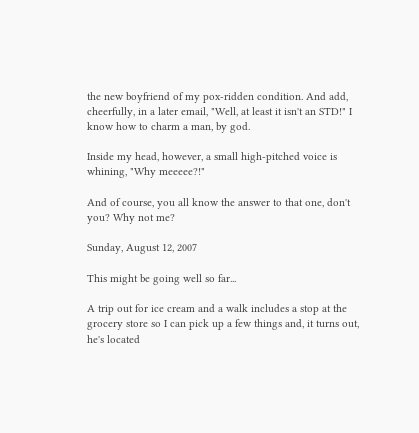the new boyfriend of my pox-ridden condition. And add, cheerfully, in a later email, "Well, at least it isn't an STD!" I know how to charm a man, by god.

Inside my head, however, a small high-pitched voice is whining, "Why meeeee?!"

And of course, you all know the answer to that one, don't you? Why not me?

Sunday, August 12, 2007

This might be going well so far...

A trip out for ice cream and a walk includes a stop at the grocery store so I can pick up a few things and, it turns out, he's located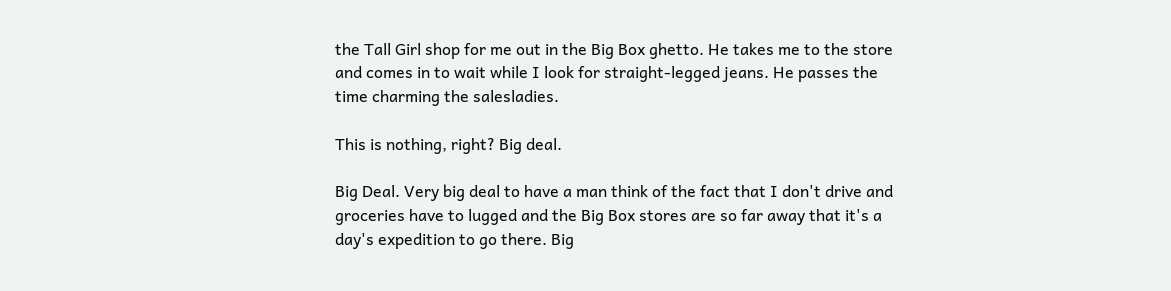the Tall Girl shop for me out in the Big Box ghetto. He takes me to the store and comes in to wait while I look for straight-legged jeans. He passes the time charming the salesladies.

This is nothing, right? Big deal.

Big Deal. Very big deal to have a man think of the fact that I don't drive and groceries have to lugged and the Big Box stores are so far away that it's a day's expedition to go there. Big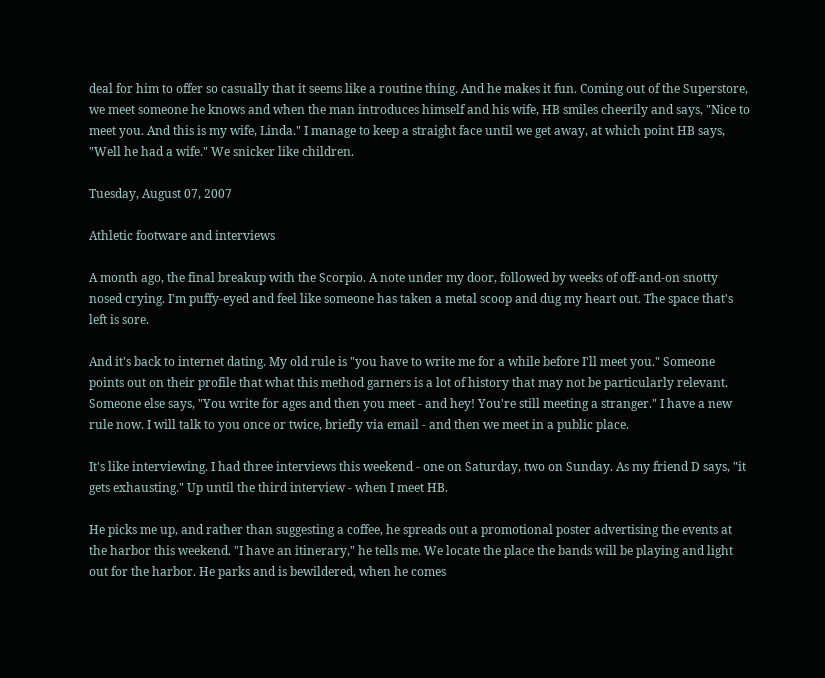deal for him to offer so casually that it seems like a routine thing. And he makes it fun. Coming out of the Superstore, we meet someone he knows and when the man introduces himself and his wife, HB smiles cheerily and says, "Nice to meet you. And this is my wife, Linda." I manage to keep a straight face until we get away, at which point HB says, "Well he had a wife." We snicker like children.

Tuesday, August 07, 2007

Athletic footware and interviews

A month ago, the final breakup with the Scorpio. A note under my door, followed by weeks of off-and-on snotty nosed crying. I'm puffy-eyed and feel like someone has taken a metal scoop and dug my heart out. The space that's left is sore.

And it's back to internet dating. My old rule is "you have to write me for a while before I'll meet you." Someone points out on their profile that what this method garners is a lot of history that may not be particularly relevant. Someone else says, "You write for ages and then you meet - and hey! You're still meeting a stranger." I have a new rule now. I will talk to you once or twice, briefly via email - and then we meet in a public place.

It's like interviewing. I had three interviews this weekend - one on Saturday, two on Sunday. As my friend D says, "it gets exhausting." Up until the third interview - when I meet HB.

He picks me up, and rather than suggesting a coffee, he spreads out a promotional poster advertising the events at the harbor this weekend. "I have an itinerary," he tells me. We locate the place the bands will be playing and light out for the harbor. He parks and is bewildered, when he comes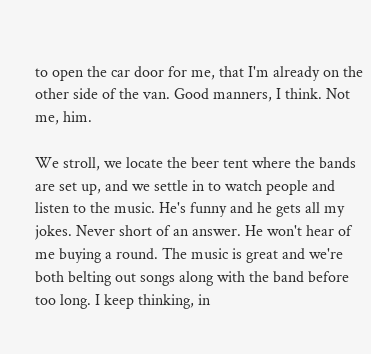to open the car door for me, that I'm already on the other side of the van. Good manners, I think. Not me, him.

We stroll, we locate the beer tent where the bands are set up, and we settle in to watch people and listen to the music. He's funny and he gets all my jokes. Never short of an answer. He won't hear of me buying a round. The music is great and we're both belting out songs along with the band before too long. I keep thinking, in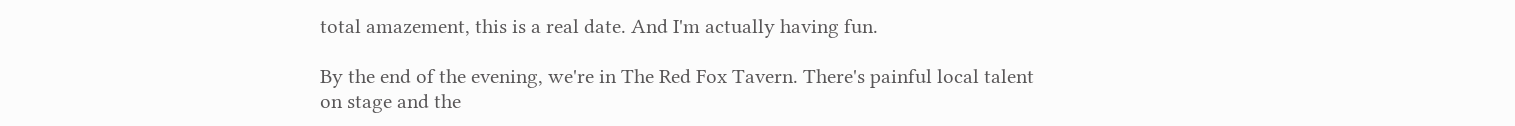total amazement, this is a real date. And I'm actually having fun.

By the end of the evening, we're in The Red Fox Tavern. There's painful local talent on stage and the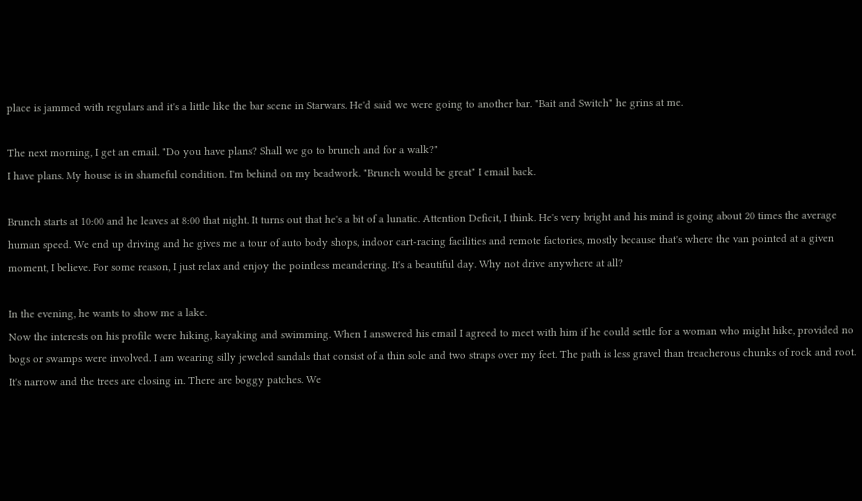place is jammed with regulars and it's a little like the bar scene in Starwars. He'd said we were going to another bar. "Bait and Switch" he grins at me.

The next morning, I get an email. "Do you have plans? Shall we go to brunch and for a walk?"
I have plans. My house is in shameful condition. I'm behind on my beadwork. "Brunch would be great" I email back.

Brunch starts at 10:00 and he leaves at 8:00 that night. It turns out that he's a bit of a lunatic. Attention Deficit, I think. He's very bright and his mind is going about 20 times the average human speed. We end up driving and he gives me a tour of auto body shops, indoor cart-racing facilities and remote factories, mostly because that's where the van pointed at a given moment, I believe. For some reason, I just relax and enjoy the pointless meandering. It's a beautiful day. Why not drive anywhere at all?

In the evening, he wants to show me a lake.
Now the interests on his profile were hiking, kayaking and swimming. When I answered his email I agreed to meet with him if he could settle for a woman who might hike, provided no bogs or swamps were involved. I am wearing silly jeweled sandals that consist of a thin sole and two straps over my feet. The path is less gravel than treacherous chunks of rock and root. It's narrow and the trees are closing in. There are boggy patches. We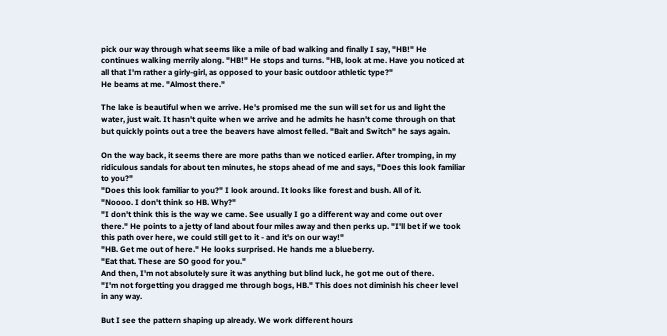pick our way through what seems like a mile of bad walking and finally I say, "HB!" He continues walking merrily along. "HB!" He stops and turns. "HB, look at me. Have you noticed at all that I'm rather a girly-girl, as opposed to your basic outdoor athletic type?"
He beams at me. "Almost there."

The lake is beautiful when we arrive. He's promised me the sun will set for us and light the water, just wait. It hasn't quite when we arrive and he admits he hasn't come through on that but quickly points out a tree the beavers have almost felled. "Bait and Switch" he says again.

On the way back, it seems there are more paths than we noticed earlier. After tromping, in my ridiculous sandals for about ten minutes, he stops ahead of me and says, "Does this look familiar to you?"
"Does this look familiar to you?" I look around. It looks like forest and bush. All of it.
"Noooo. I don't think so HB. Why?"
"I don't think this is the way we came. See usually I go a different way and come out over there." He points to a jetty of land about four miles away and then perks up. "I'll bet if we took this path over here, we could still get to it - and it's on our way!"
"HB. Get me out of here." He looks surprised. He hands me a blueberry.
"Eat that. These are SO good for you."
And then, I'm not absolutely sure it was anything but blind luck, he got me out of there.
"I'm not forgetting you dragged me through bogs, HB." This does not diminish his cheer level in any way.

But I see the pattern shaping up already. We work different hours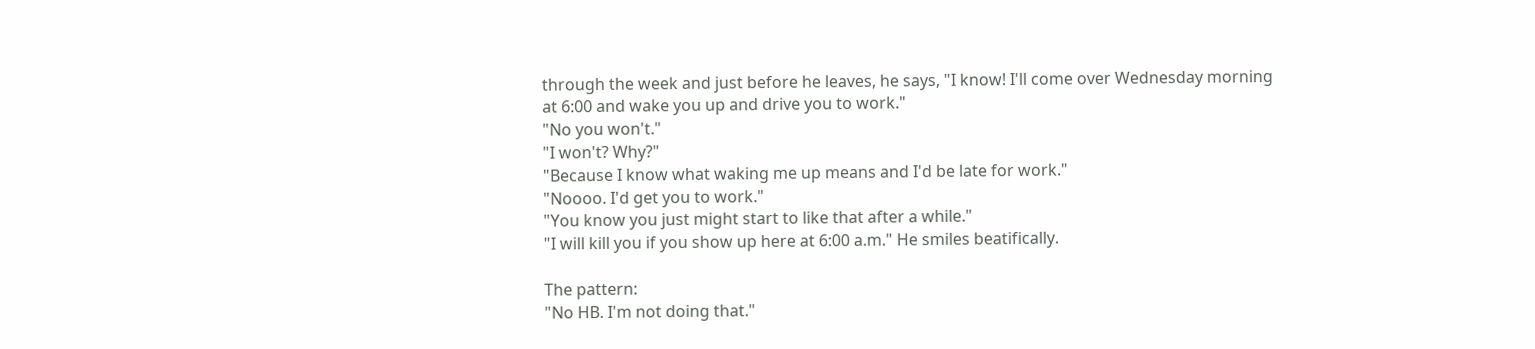through the week and just before he leaves, he says, "I know! I'll come over Wednesday morning at 6:00 and wake you up and drive you to work."
"No you won't."
"I won't? Why?"
"Because I know what waking me up means and I'd be late for work."
"Noooo. I'd get you to work."
"You know you just might start to like that after a while."
"I will kill you if you show up here at 6:00 a.m." He smiles beatifically.

The pattern:
"No HB. I'm not doing that."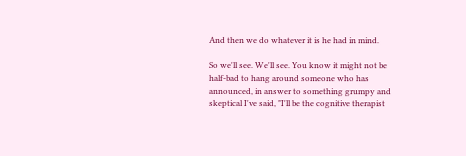And then we do whatever it is he had in mind.

So we'll see. We'll see. You know it might not be half-bad to hang around someone who has announced, in answer to something grumpy and skeptical I've said, "I'll be the cognitive therapist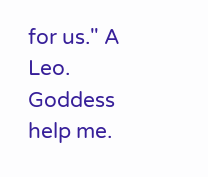for us." A Leo. Goddess help me.